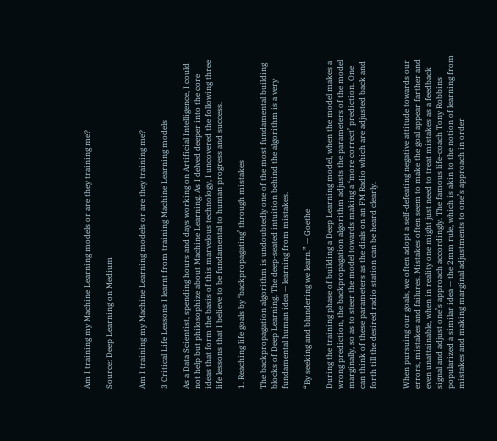Am I training my Machine Learning models or are they training me?

Source: Deep Learning on Medium


Am I training my Machine Learning models or are they training me?

3 Critical Life Lessons I learnt from training Machine Learning models

As a Data Scientist, spending hours and days working on Artificial Intelligence, I could not help but philosophize about Machine Learning. As I delved deeper into the core ideas that form the basis of this marvelous technology, I uncovered the following three life lessons that I believe to be fundamental to human progress and success.

1. Reaching life goals by ‘backpropagating’ through mistakes

The backpropagation algorithm is undoubtedly one of the most fundamental building blocks of Deep Learning. The deep-seated intuition behind the algorithm is a very fundamental human idea — learning from mistakes.

“By seeking and blundering we learn.” — Goethe

During the training phase of building a Deep Learning model, when the model makes a wrong prediction, the backpropagation algorithm adjusts the parameters of the model marginally, so as to steer the model towards making a ‘more correct’ prediction. One can think of these parameters as the dials on an FM Radio which are adjusted back and forth till the desired radio station can be heard clearly.


When pursuing our goals, we often adopt a self-defeating negative attitude towards our errors, mistakes and failures. Mistakes often seem to make the goal appear farther and even unattainable, when in reality one might just need to treat mistakes as a feedback signal and adjust one’s approach accordingly. The famous life-coach Tony Robbins popularized a similar idea — the 2mm rule, which is akin to the notion of learning from mistakes and making marginal adjustments to one’s approach in order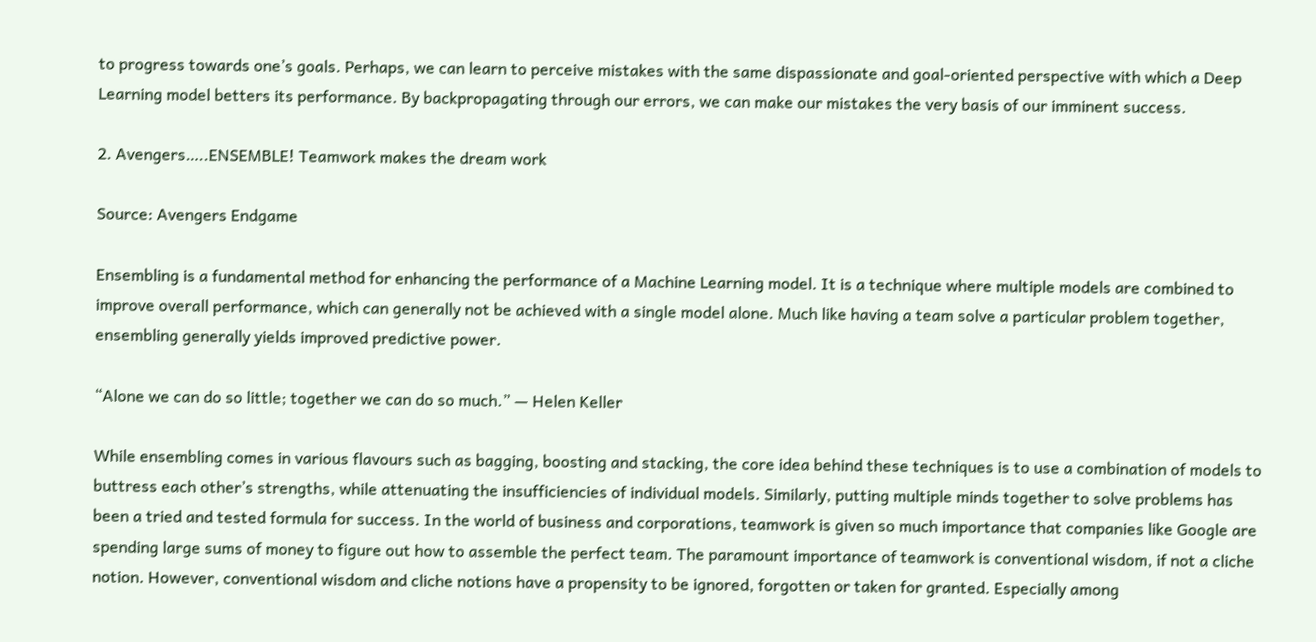to progress towards one’s goals. Perhaps, we can learn to perceive mistakes with the same dispassionate and goal-oriented perspective with which a Deep Learning model betters its performance. By backpropagating through our errors, we can make our mistakes the very basis of our imminent success.

2. Avengers…..ENSEMBLE! Teamwork makes the dream work

Source: Avengers Endgame

Ensembling is a fundamental method for enhancing the performance of a Machine Learning model. It is a technique where multiple models are combined to improve overall performance, which can generally not be achieved with a single model alone. Much like having a team solve a particular problem together, ensembling generally yields improved predictive power.

“Alone we can do so little; together we can do so much.” — Helen Keller

While ensembling comes in various flavours such as bagging, boosting and stacking, the core idea behind these techniques is to use a combination of models to buttress each other’s strengths, while attenuating the insufficiencies of individual models. Similarly, putting multiple minds together to solve problems has been a tried and tested formula for success. In the world of business and corporations, teamwork is given so much importance that companies like Google are spending large sums of money to figure out how to assemble the perfect team. The paramount importance of teamwork is conventional wisdom, if not a cliche notion. However, conventional wisdom and cliche notions have a propensity to be ignored, forgotten or taken for granted. Especially among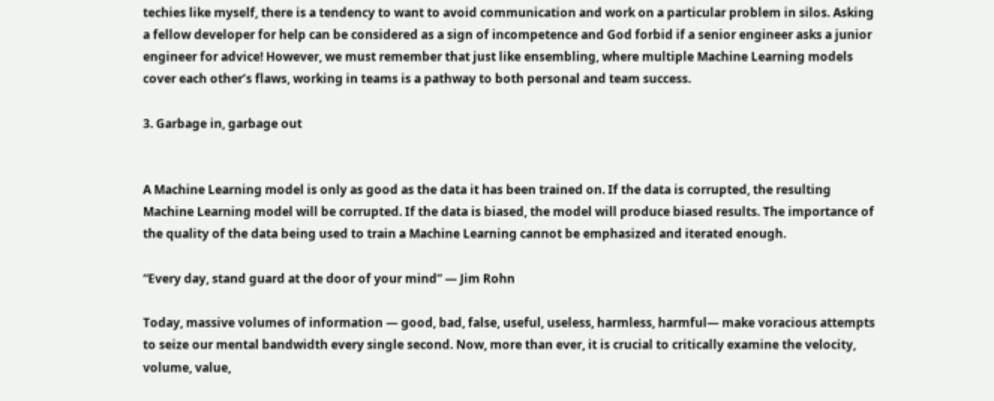techies like myself, there is a tendency to want to avoid communication and work on a particular problem in silos. Asking a fellow developer for help can be considered as a sign of incompetence and God forbid if a senior engineer asks a junior engineer for advice! However, we must remember that just like ensembling, where multiple Machine Learning models cover each other’s flaws, working in teams is a pathway to both personal and team success.

3. Garbage in, garbage out


A Machine Learning model is only as good as the data it has been trained on. If the data is corrupted, the resulting Machine Learning model will be corrupted. If the data is biased, the model will produce biased results. The importance of the quality of the data being used to train a Machine Learning cannot be emphasized and iterated enough.

“Every day, stand guard at the door of your mind” — Jim Rohn

Today, massive volumes of information — good, bad, false, useful, useless, harmless, harmful— make voracious attempts to seize our mental bandwidth every single second. Now, more than ever, it is crucial to critically examine the velocity, volume, value,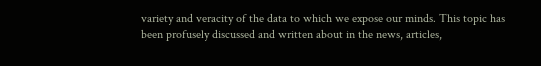variety and veracity of the data to which we expose our minds. This topic has been profusely discussed and written about in the news, articles,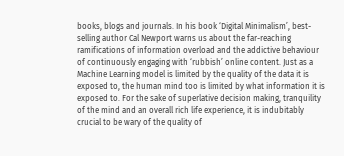books, blogs and journals. In his book ‘Digital Minimalism’, best-selling author Cal Newport warns us about the far-reaching ramifications of information overload and the addictive behaviour of continuously engaging with ‘rubbish’ online content. Just as a Machine Learning model is limited by the quality of the data it is exposed to, the human mind too is limited by what information it is exposed to. For the sake of superlative decision making, tranquility of the mind and an overall rich life experience, it is indubitably crucial to be wary of the quality of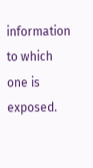information to which one is exposed.